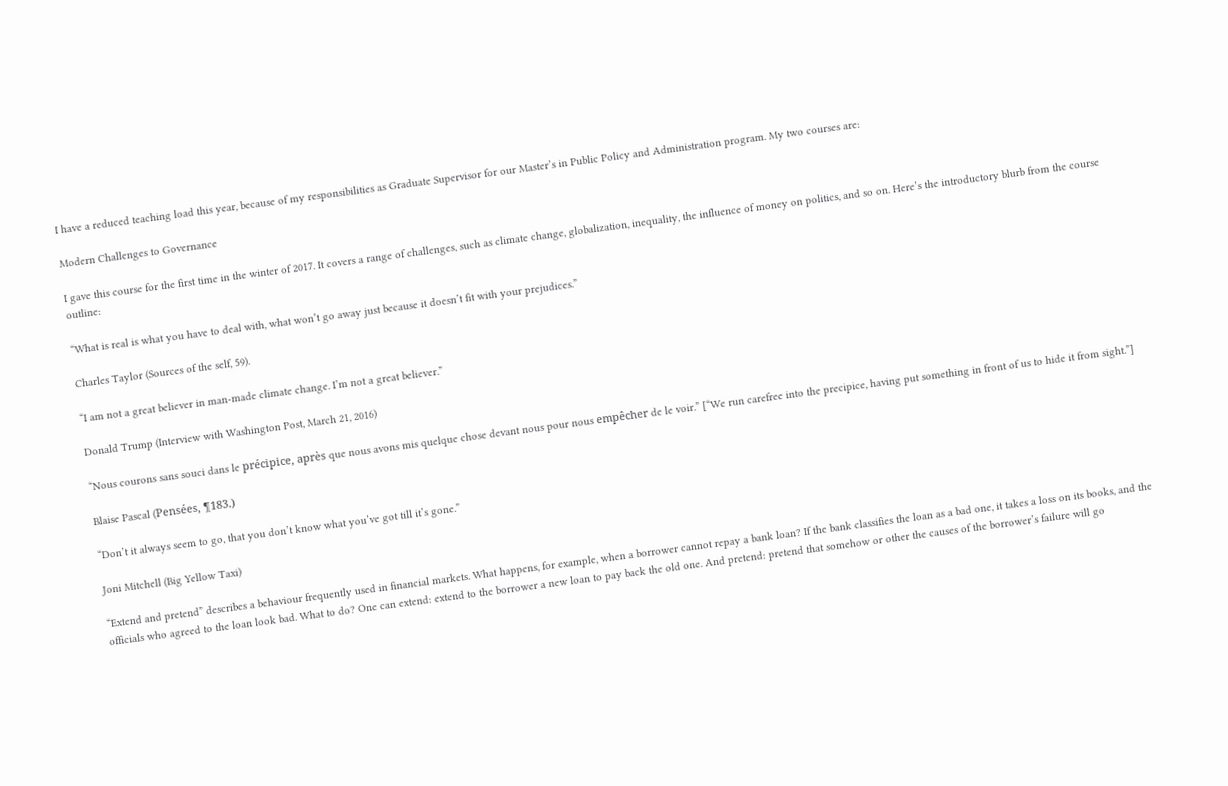I have a reduced teaching load this year, because of my responsibilities as Graduate Supervisor for our Master’s in Public Policy and Administration program. My two courses are:

Modern Challenges to Governance

I gave this course for the first time in the winter of 2017. It covers a range of challenges, such as climate change, globalization, inequality, the influence of money on politics, and so on. Here’s the introductory blurb from the course outline:

“What is real is what you have to deal with, what won’t go away just because it doesn’t fit with your prejudices.”

Charles Taylor (Sources of the self, 59).

“I am not a great believer in man-made climate change. I’m not a great believer.”

Donald Trump (Interview with Washington Post, March 21, 2016)

“Nous courons sans souci dans le précipice, après que nous avons mis quelque chose devant nous pour nous empêcher de le voir.” [“We run carefree into the precipice, having put something in front of us to hide it from sight.”]

Blaise Pascal (Pensées, ¶183.)

“Don’t it always seem to go, that you don’t know what you’ve got till it’s gone.”

Joni Mitchell (Big Yellow Taxi)

“Extend and pretend” describes a behaviour frequently used in financial markets. What happens, for example, when a borrower cannot repay a bank loan? If the bank classifies the loan as a bad one, it takes a loss on its books, and the officials who agreed to the loan look bad. What to do? One can extend: extend to the borrower a new loan to pay back the old one. And pretend: pretend that somehow or other the causes of the borrower’s failure will go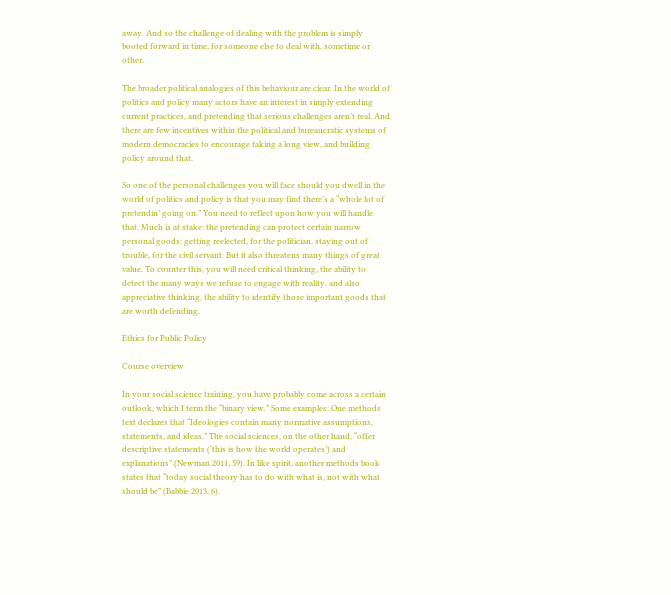away. And so the challenge of dealing with the problem is simply booted forward in time, for someone else to deal with, sometime or other.

The broader political analogies of this behaviour are clear. In the world of politics and policy many actors have an interest in simply extending current practices, and pretending that serious challenges aren’t real. And there are few incentives within the political and bureaucratic systems of modern democracies to encourage taking a long view, and building policy around that.

So one of the personal challenges you will face should you dwell in the world of politics and policy is that you may find there’s a “whole lot of pretendin’ going on.” You need to reflect upon how you will handle that. Much is at stake: the pretending can protect certain narrow personal goods: getting reelected, for the politician, staying out of trouble, for the civil servant. But it also threatens many things of great value. To counter this, you will need critical thinking, the ability to detect the many ways we refuse to engage with reality, and also appreciative thinking, the ability to identify those important goods that are worth defending.

Ethics for Public Policy

Course overview

In your social science training, you have probably come across a certain outlook, which I term the “binary view.” Some examples: One methods text declares that “Ideologies contain many normative assumptions, statements, and ideas.” The social sciences, on the other hand, “offer descriptive statements (‘this is how the world operates’) and explanations” (Newman 2011, 59). In like spirit, another methods book states that “today social theory has to do with what is, not with what should be” (Babbie 2013, 6).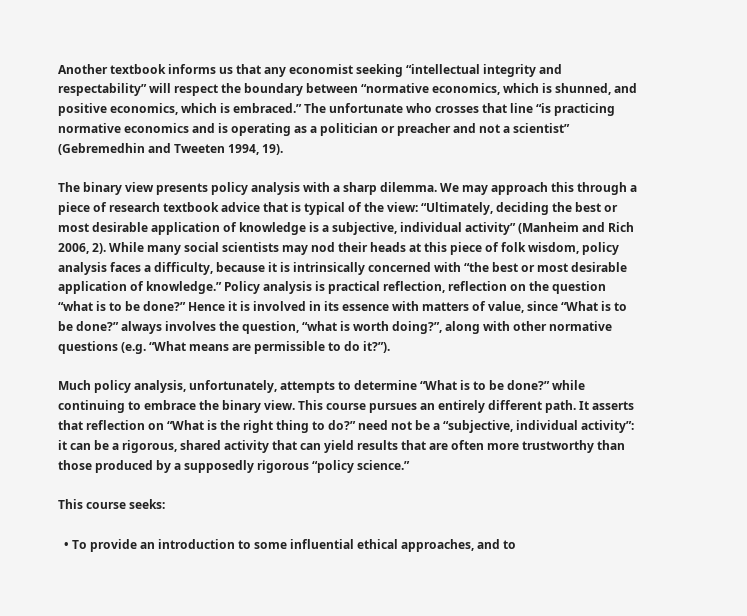Another textbook informs us that any economist seeking “intellectual integrity and respectability” will respect the boundary between “normative economics, which is shunned, and positive economics, which is embraced.” The unfortunate who crosses that line “is practicing normative economics and is operating as a politician or preacher and not a scientist” (Gebremedhin and Tweeten 1994, 19).

The binary view presents policy analysis with a sharp dilemma. We may approach this through a piece of research textbook advice that is typical of the view: “Ultimately, deciding the best or most desirable application of knowledge is a subjective, individual activity” (Manheim and Rich 2006, 2). While many social scientists may nod their heads at this piece of folk wisdom, policy analysis faces a difficulty, because it is intrinsically concerned with “the best or most desirable application of knowledge.” Policy analysis is practical reflection, reflection on the question “what is to be done?” Hence it is involved in its essence with matters of value, since “What is to be done?” always involves the question, “what is worth doing?”, along with other normative questions (e.g. “What means are permissible to do it?”).

Much policy analysis, unfortunately, attempts to determine “What is to be done?” while continuing to embrace the binary view. This course pursues an entirely different path. It asserts that reflection on “What is the right thing to do?” need not be a “subjective, individual activity”: it can be a rigorous, shared activity that can yield results that are often more trustworthy than those produced by a supposedly rigorous “policy science.”

This course seeks:

  • To provide an introduction to some influential ethical approaches, and to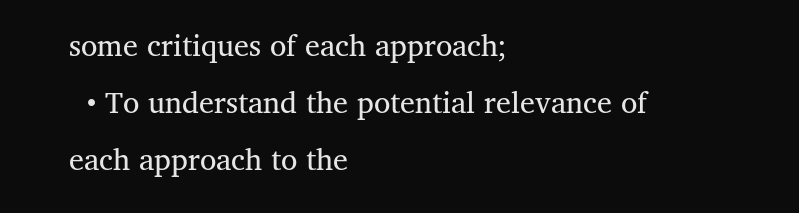some critiques of each approach;
  • To understand the potential relevance of each approach to the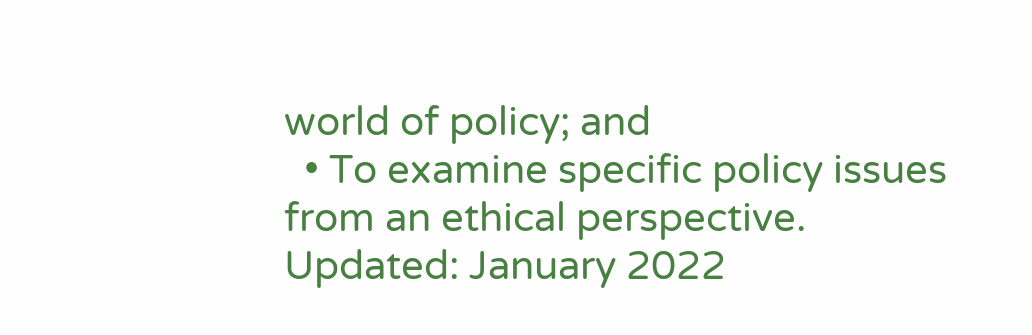world of policy; and
  • To examine specific policy issues from an ethical perspective.
Updated: January 2022